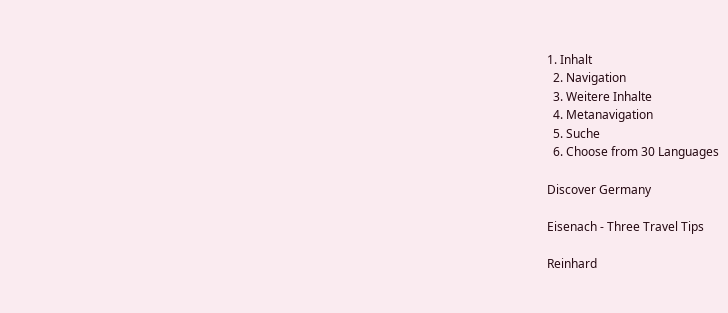1. Inhalt
  2. Navigation
  3. Weitere Inhalte
  4. Metanavigation
  5. Suche
  6. Choose from 30 Languages

Discover Germany

Eisenach - Three Travel Tips

Reinhard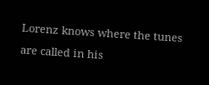Lorenz knows where the tunes are called in his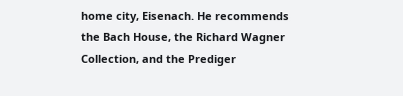home city, Eisenach. He recommends the Bach House, the Richard Wagner Collection, and the Prediger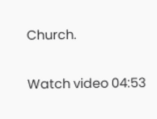Church.

Watch video 04:53